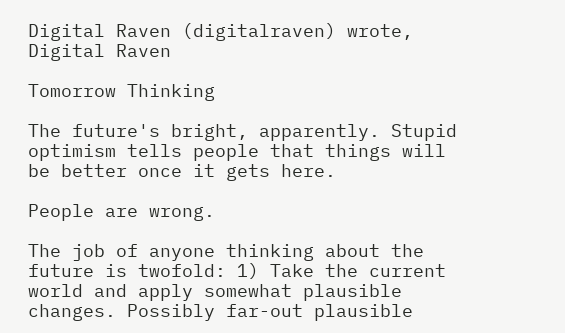Digital Raven (digitalraven) wrote,
Digital Raven

Tomorrow Thinking

The future's bright, apparently. Stupid optimism tells people that things will be better once it gets here.

People are wrong.

The job of anyone thinking about the future is twofold: 1) Take the current world and apply somewhat plausible changes. Possibly far-out plausible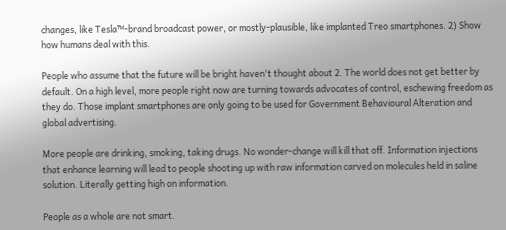changes, like Tesla™-brand broadcast power, or mostly-plausible, like implanted Treo smartphones. 2) Show how humans deal with this.

People who assume that the future will be bright haven't thought about 2. The world does not get better by default. On a high level, more people right now are turning towards advocates of control, eschewing freedom as they do. Those implant smartphones are only going to be used for Government Behavioural Alteration and global advertising.

More people are drinking, smoking, taking drugs. No wonder-change will kill that off. Information injections that enhance learning will lead to people shooting up with raw information carved on molecules held in saline solution. Literally getting high on information.

People as a whole are not smart.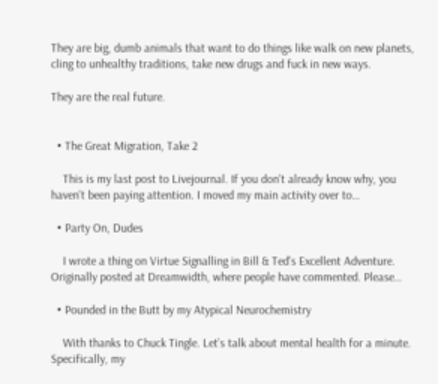They are big, dumb animals that want to do things like walk on new planets, cling to unhealthy traditions, take new drugs and fuck in new ways.

They are the real future.


  • The Great Migration, Take 2

    This is my last post to Livejournal. If you don't already know why, you haven't been paying attention. I moved my main activity over to…

  • Party On, Dudes

    I wrote a thing on Virtue Signalling in Bill & Ted's Excellent Adventure. Originally posted at Dreamwidth, where people have commented. Please…

  • Pounded in the Butt by my Atypical Neurochemistry

    With thanks to Chuck Tingle. Let’s talk about mental health for a minute. Specifically, my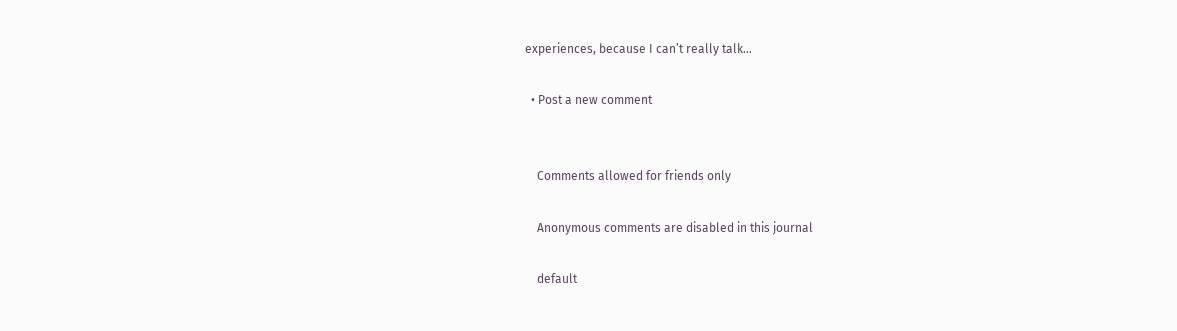experiences, because I can’t really talk…

  • Post a new comment


    Comments allowed for friends only

    Anonymous comments are disabled in this journal

    default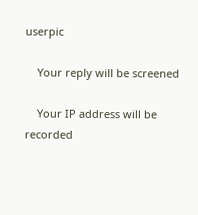userpic

    Your reply will be screened

    Your IP address will be recorded